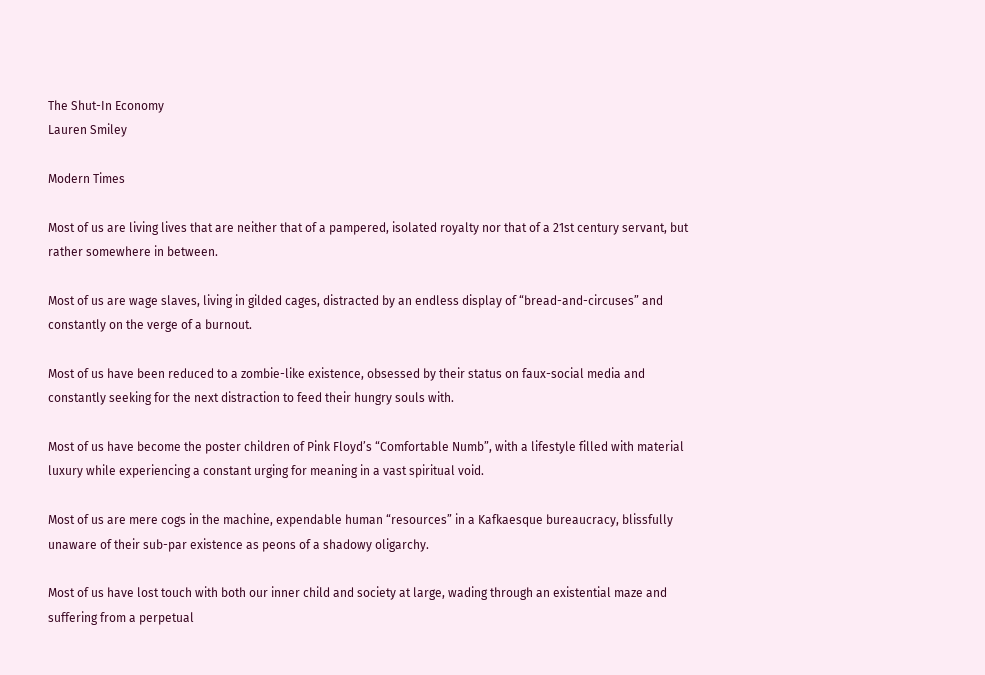The Shut-In Economy
Lauren Smiley

Modern Times

Most of us are living lives that are neither that of a pampered, isolated royalty nor that of a 21st century servant, but rather somewhere in between.

Most of us are wage slaves, living in gilded cages, distracted by an endless display of “bread-and-circuses” and constantly on the verge of a burnout.

Most of us have been reduced to a zombie-like existence, obsessed by their status on faux-social media and constantly seeking for the next distraction to feed their hungry souls with.

Most of us have become the poster children of Pink Floyd’s “Comfortable Numb”, with a lifestyle filled with material luxury while experiencing a constant urging for meaning in a vast spiritual void.

Most of us are mere cogs in the machine, expendable human “resources” in a Kafkaesque bureaucracy, blissfully unaware of their sub-par existence as peons of a shadowy oligarchy.

Most of us have lost touch with both our inner child and society at large, wading through an existential maze and suffering from a perpetual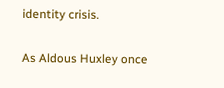identity crisis.

As Aldous Huxley once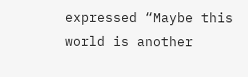expressed “Maybe this world is another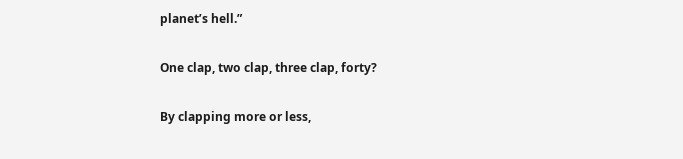planet’s hell.”

One clap, two clap, three clap, forty?

By clapping more or less,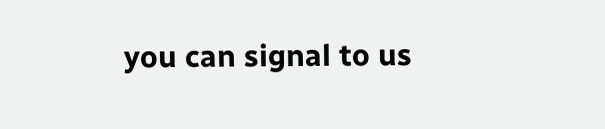you can signal to us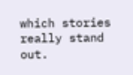which stories really stand out.